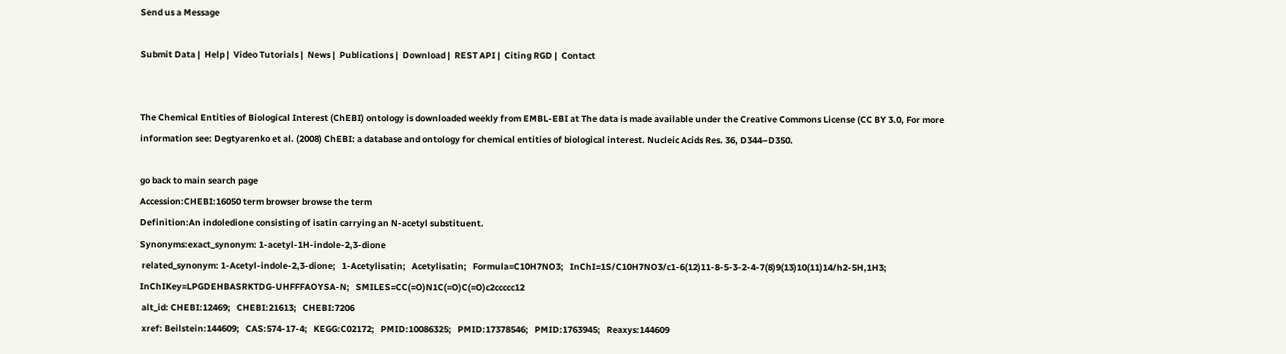Send us a Message

Submit Data |  Help |  Video Tutorials |  News |  Publications |  Download |  REST API |  Citing RGD |  Contact


The Chemical Entities of Biological Interest (ChEBI) ontology is downloaded weekly from EMBL-EBI at The data is made available under the Creative Commons License (CC BY 3.0, For more information see: Degtyarenko et al. (2008) ChEBI: a database and ontology for chemical entities of biological interest. Nucleic Acids Res. 36, D344–D350.

go back to main search page
Accession:CHEBI:16050 term browser browse the term
Definition:An indoledione consisting of isatin carrying an N-acetyl substituent.
Synonyms:exact_synonym: 1-acetyl-1H-indole-2,3-dione
 related_synonym: 1-Acetyl-indole-2,3-dione;   1-Acetylisatin;   Acetylisatin;   Formula=C10H7NO3;   InChI=1S/C10H7NO3/c1-6(12)11-8-5-3-2-4-7(8)9(13)10(11)14/h2-5H,1H3;   InChIKey=LPGDEHBASRKTDG-UHFFFAOYSA-N;   SMILES=CC(=O)N1C(=O)C(=O)c2ccccc12
 alt_id: CHEBI:12469;   CHEBI:21613;   CHEBI:7206
 xref: Beilstein:144609;   CAS:574-17-4;   KEGG:C02172;   PMID:10086325;   PMID:17378546;   PMID:1763945;   Reaxys:144609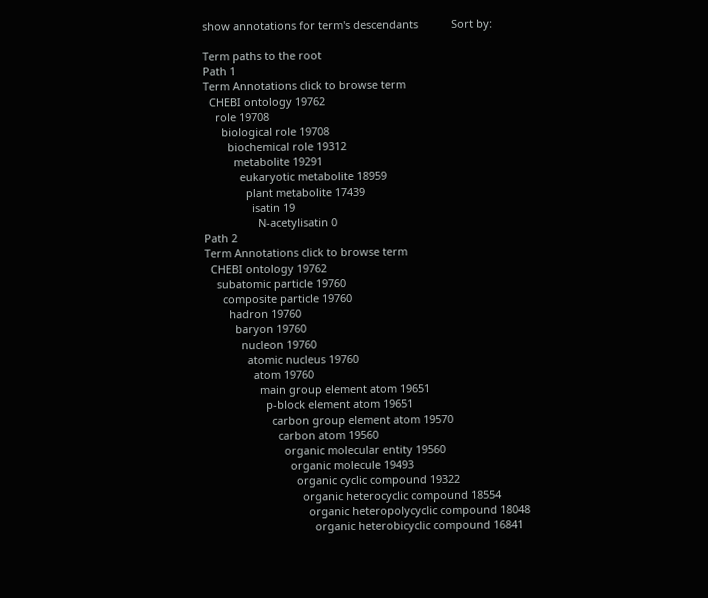show annotations for term's descendants           Sort by:

Term paths to the root
Path 1
Term Annotations click to browse term
  CHEBI ontology 19762
    role 19708
      biological role 19708
        biochemical role 19312
          metabolite 19291
            eukaryotic metabolite 18959
              plant metabolite 17439
                isatin 19
                  N-acetylisatin 0
Path 2
Term Annotations click to browse term
  CHEBI ontology 19762
    subatomic particle 19760
      composite particle 19760
        hadron 19760
          baryon 19760
            nucleon 19760
              atomic nucleus 19760
                atom 19760
                  main group element atom 19651
                    p-block element atom 19651
                      carbon group element atom 19570
                        carbon atom 19560
                          organic molecular entity 19560
                            organic molecule 19493
                              organic cyclic compound 19322
                                organic heterocyclic compound 18554
                                  organic heteropolycyclic compound 18048
                                    organic heterobicyclic compound 16841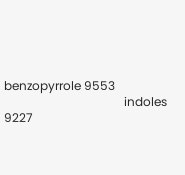benzopyrrole 9553
                                        indoles 9227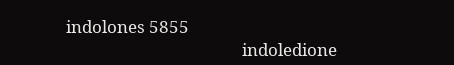indolones 5855
                                            indoledione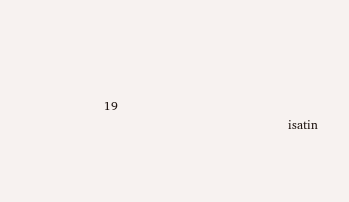19
                                              isatin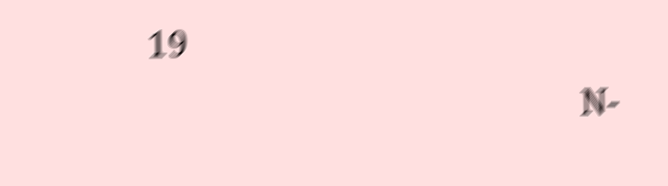19
                                                N-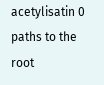acetylisatin 0
paths to the root